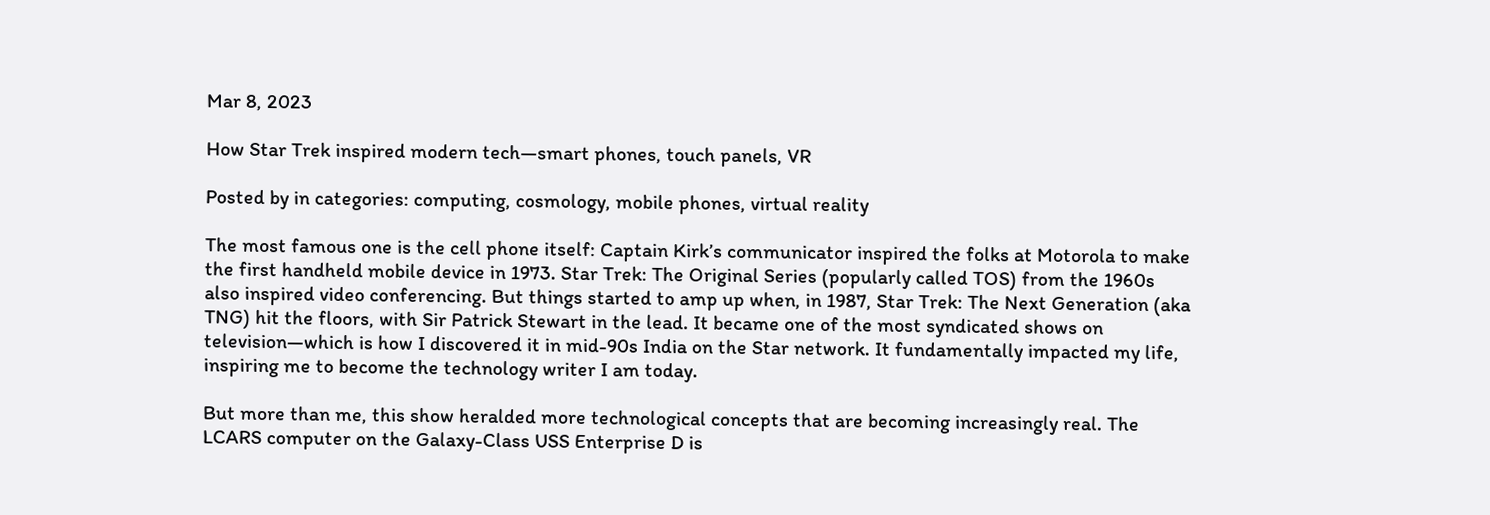Mar 8, 2023

How Star Trek inspired modern tech—smart phones, touch panels, VR

Posted by in categories: computing, cosmology, mobile phones, virtual reality

The most famous one is the cell phone itself: Captain Kirk’s communicator inspired the folks at Motorola to make the first handheld mobile device in 1973. Star Trek: The Original Series (popularly called TOS) from the 1960s also inspired video conferencing. But things started to amp up when, in 1987, Star Trek: The Next Generation (aka TNG) hit the floors, with Sir Patrick Stewart in the lead. It became one of the most syndicated shows on television—which is how I discovered it in mid-90s India on the Star network. It fundamentally impacted my life, inspiring me to become the technology writer I am today.

But more than me, this show heralded more technological concepts that are becoming increasingly real. The LCARS computer on the Galaxy-Class USS Enterprise D is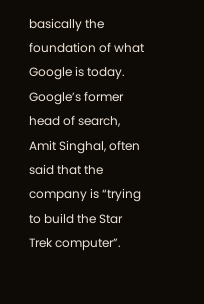basically the foundation of what Google is today. Google’s former head of search, Amit Singhal, often said that the company is “trying to build the Star Trek computer”.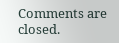Comments are closed.